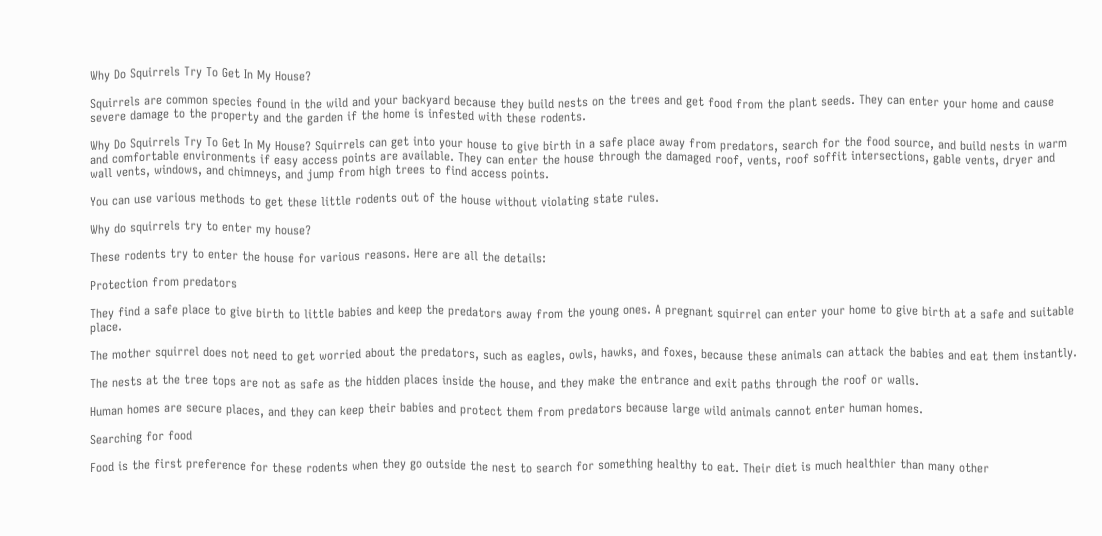Why Do Squirrels Try To Get In My House?

Squirrels are common species found in the wild and your backyard because they build nests on the trees and get food from the plant seeds. They can enter your home and cause severe damage to the property and the garden if the home is infested with these rodents.

Why Do Squirrels Try To Get In My House? Squirrels can get into your house to give birth in a safe place away from predators, search for the food source, and build nests in warm and comfortable environments if easy access points are available. They can enter the house through the damaged roof, vents, roof soffit intersections, gable vents, dryer and wall vents, windows, and chimneys, and jump from high trees to find access points.

You can use various methods to get these little rodents out of the house without violating state rules.

Why do squirrels try to enter my house?

These rodents try to enter the house for various reasons. Here are all the details:

Protection from predators

They find a safe place to give birth to little babies and keep the predators away from the young ones. A pregnant squirrel can enter your home to give birth at a safe and suitable place.

The mother squirrel does not need to get worried about the predators, such as eagles, owls, hawks, and foxes, because these animals can attack the babies and eat them instantly.

The nests at the tree tops are not as safe as the hidden places inside the house, and they make the entrance and exit paths through the roof or walls.

Human homes are secure places, and they can keep their babies and protect them from predators because large wild animals cannot enter human homes.

Searching for food

Food is the first preference for these rodents when they go outside the nest to search for something healthy to eat. Their diet is much healthier than many other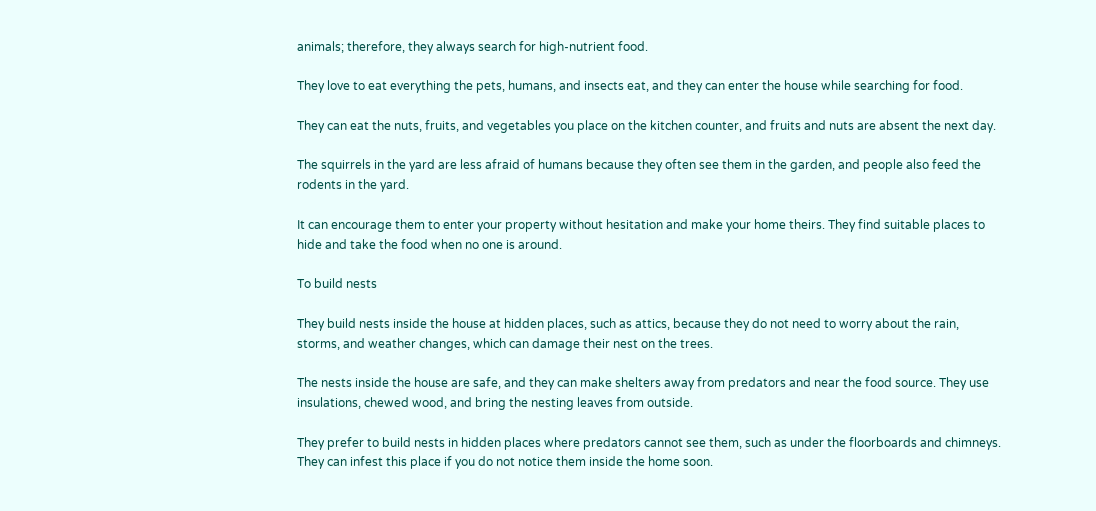animals; therefore, they always search for high-nutrient food.

They love to eat everything the pets, humans, and insects eat, and they can enter the house while searching for food.

They can eat the nuts, fruits, and vegetables you place on the kitchen counter, and fruits and nuts are absent the next day.

The squirrels in the yard are less afraid of humans because they often see them in the garden, and people also feed the rodents in the yard.

It can encourage them to enter your property without hesitation and make your home theirs. They find suitable places to hide and take the food when no one is around.

To build nests

They build nests inside the house at hidden places, such as attics, because they do not need to worry about the rain, storms, and weather changes, which can damage their nest on the trees.

The nests inside the house are safe, and they can make shelters away from predators and near the food source. They use insulations, chewed wood, and bring the nesting leaves from outside.

They prefer to build nests in hidden places where predators cannot see them, such as under the floorboards and chimneys. They can infest this place if you do not notice them inside the home soon.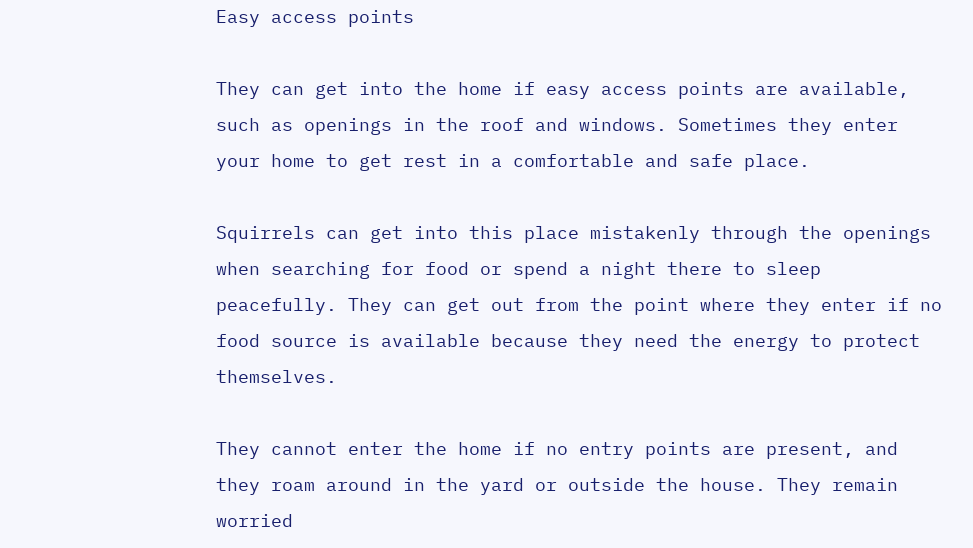Easy access points

They can get into the home if easy access points are available, such as openings in the roof and windows. Sometimes they enter your home to get rest in a comfortable and safe place.

Squirrels can get into this place mistakenly through the openings when searching for food or spend a night there to sleep peacefully. They can get out from the point where they enter if no food source is available because they need the energy to protect themselves.

They cannot enter the home if no entry points are present, and they roam around in the yard or outside the house. They remain worried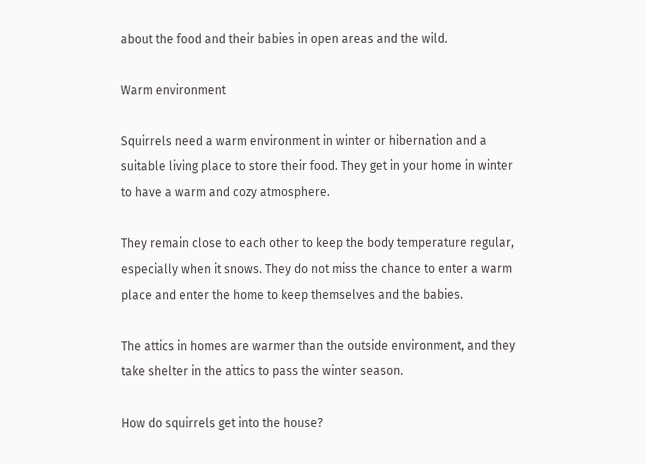about the food and their babies in open areas and the wild.

Warm environment

Squirrels need a warm environment in winter or hibernation and a suitable living place to store their food. They get in your home in winter to have a warm and cozy atmosphere.

They remain close to each other to keep the body temperature regular, especially when it snows. They do not miss the chance to enter a warm place and enter the home to keep themselves and the babies.

The attics in homes are warmer than the outside environment, and they take shelter in the attics to pass the winter season.

How do squirrels get into the house?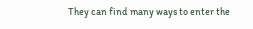They can find many ways to enter the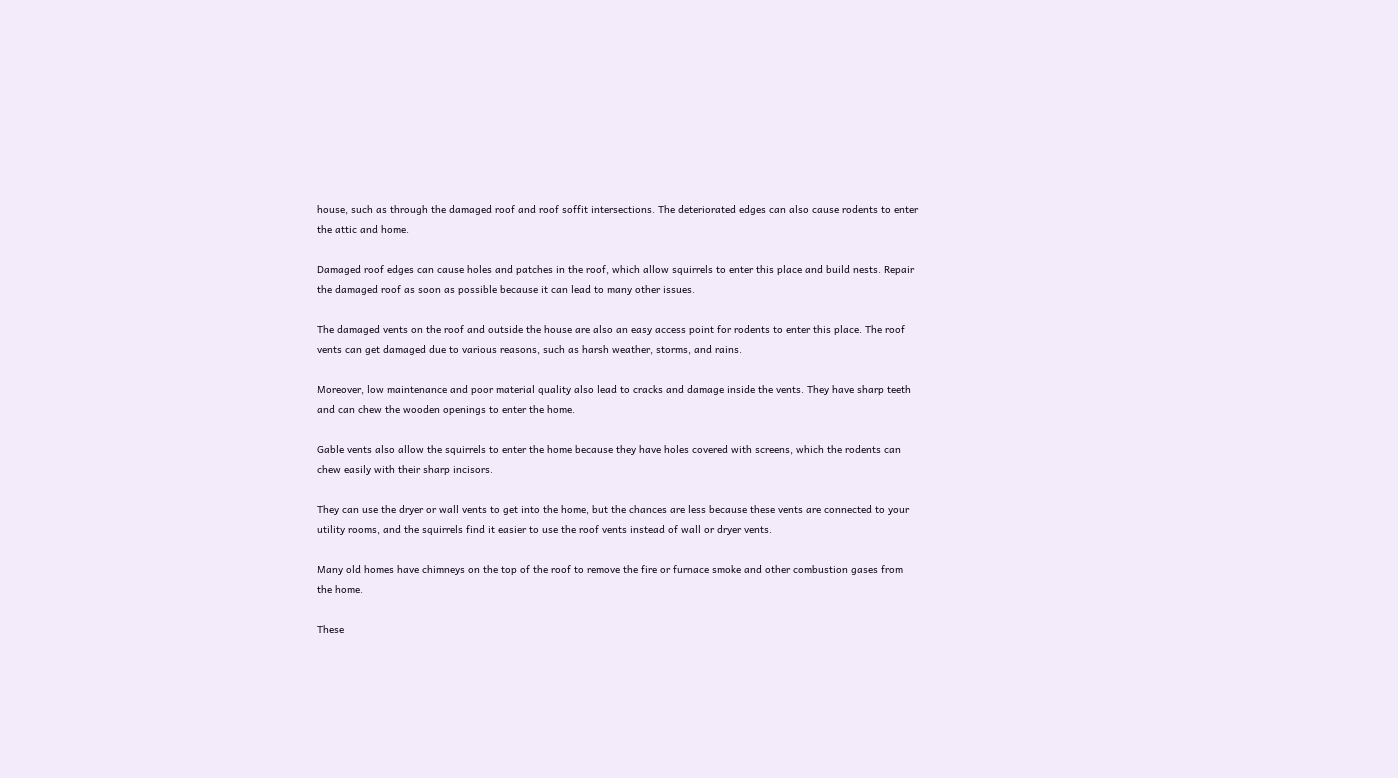house, such as through the damaged roof and roof soffit intersections. The deteriorated edges can also cause rodents to enter the attic and home.

Damaged roof edges can cause holes and patches in the roof, which allow squirrels to enter this place and build nests. Repair the damaged roof as soon as possible because it can lead to many other issues.

The damaged vents on the roof and outside the house are also an easy access point for rodents to enter this place. The roof vents can get damaged due to various reasons, such as harsh weather, storms, and rains.

Moreover, low maintenance and poor material quality also lead to cracks and damage inside the vents. They have sharp teeth and can chew the wooden openings to enter the home.

Gable vents also allow the squirrels to enter the home because they have holes covered with screens, which the rodents can chew easily with their sharp incisors.

They can use the dryer or wall vents to get into the home, but the chances are less because these vents are connected to your utility rooms, and the squirrels find it easier to use the roof vents instead of wall or dryer vents.

Many old homes have chimneys on the top of the roof to remove the fire or furnace smoke and other combustion gases from the home.

These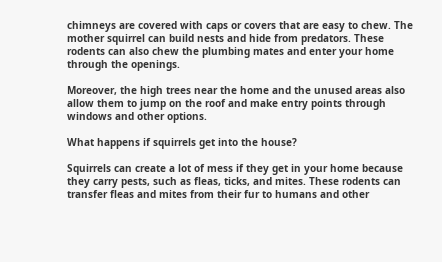chimneys are covered with caps or covers that are easy to chew. The mother squirrel can build nests and hide from predators. These rodents can also chew the plumbing mates and enter your home through the openings.

Moreover, the high trees near the home and the unused areas also allow them to jump on the roof and make entry points through windows and other options.

What happens if squirrels get into the house?

Squirrels can create a lot of mess if they get in your home because they carry pests, such as fleas, ticks, and mites. These rodents can transfer fleas and mites from their fur to humans and other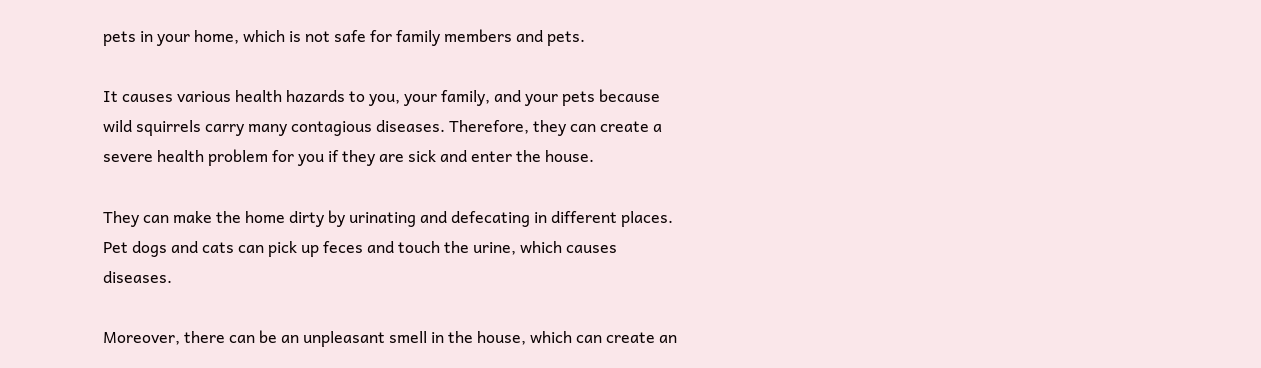pets in your home, which is not safe for family members and pets.

It causes various health hazards to you, your family, and your pets because wild squirrels carry many contagious diseases. Therefore, they can create a severe health problem for you if they are sick and enter the house.

They can make the home dirty by urinating and defecating in different places. Pet dogs and cats can pick up feces and touch the urine, which causes diseases.

Moreover, there can be an unpleasant smell in the house, which can create an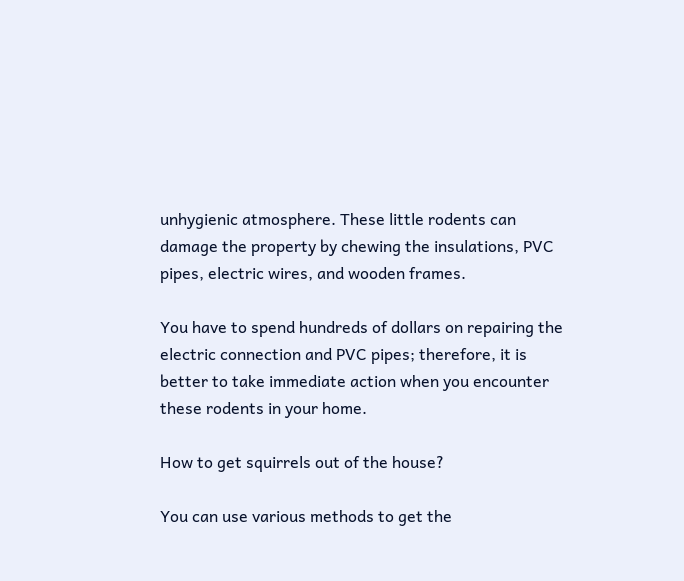unhygienic atmosphere. These little rodents can damage the property by chewing the insulations, PVC pipes, electric wires, and wooden frames.

You have to spend hundreds of dollars on repairing the electric connection and PVC pipes; therefore, it is better to take immediate action when you encounter these rodents in your home.

How to get squirrels out of the house?

You can use various methods to get the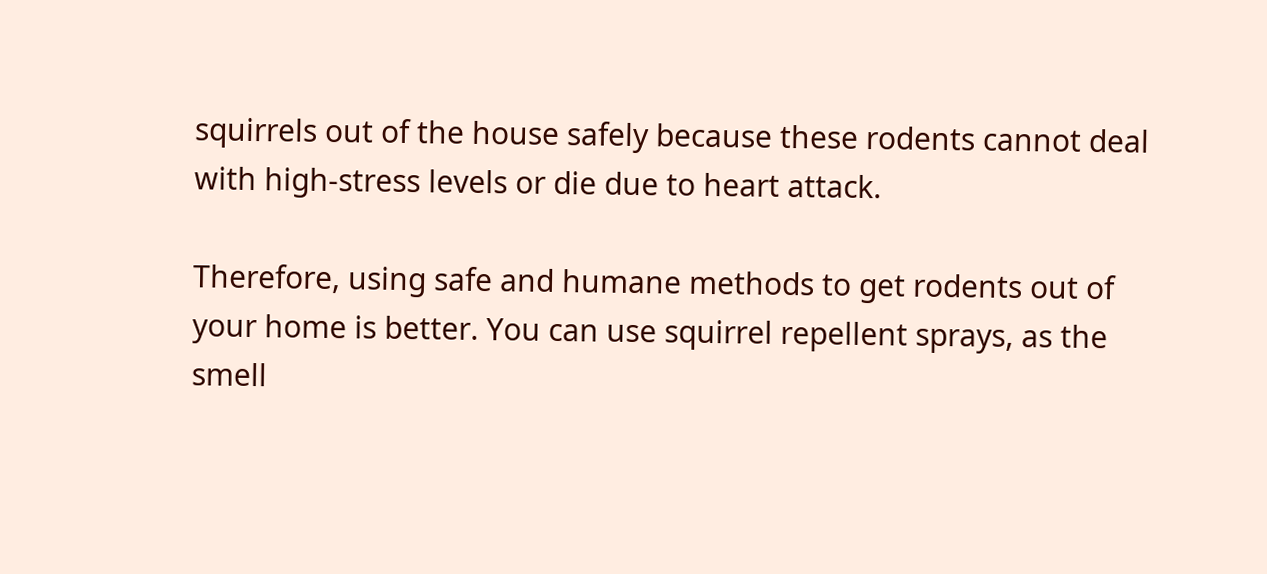squirrels out of the house safely because these rodents cannot deal with high-stress levels or die due to heart attack.

Therefore, using safe and humane methods to get rodents out of your home is better. You can use squirrel repellent sprays, as the smell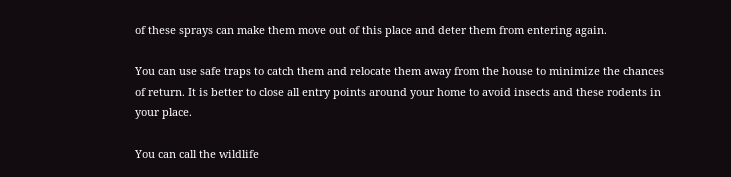of these sprays can make them move out of this place and deter them from entering again.

You can use safe traps to catch them and relocate them away from the house to minimize the chances of return. It is better to close all entry points around your home to avoid insects and these rodents in your place.

You can call the wildlife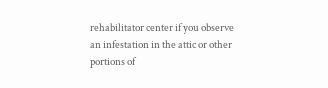rehabilitator center if you observe an infestation in the attic or other portions of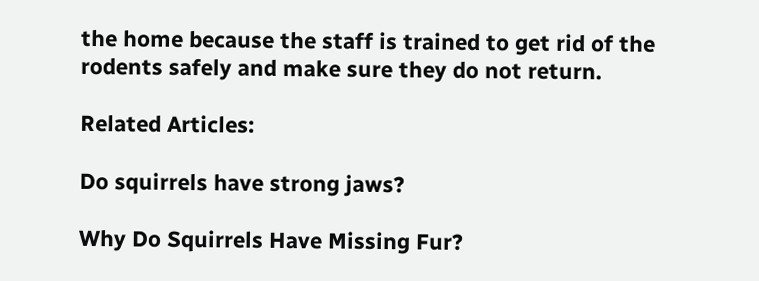the home because the staff is trained to get rid of the rodents safely and make sure they do not return.

Related Articles:

Do squirrels have strong jaws?

Why Do Squirrels Have Missing Fur?